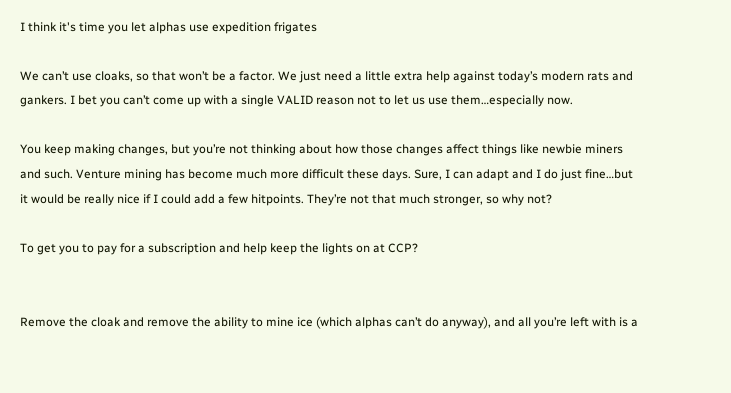I think it's time you let alphas use expedition frigates

We can’t use cloaks, so that won’t be a factor. We just need a little extra help against today’s modern rats and gankers. I bet you can’t come up with a single VALID reason not to let us use them…especially now.

You keep making changes, but you’re not thinking about how those changes affect things like newbie miners and such. Venture mining has become much more difficult these days. Sure, I can adapt and I do just fine…but it would be really nice if I could add a few hitpoints. They’re not that much stronger, so why not?

To get you to pay for a subscription and help keep the lights on at CCP?


Remove the cloak and remove the ability to mine ice (which alphas can’t do anyway), and all you’re left with is a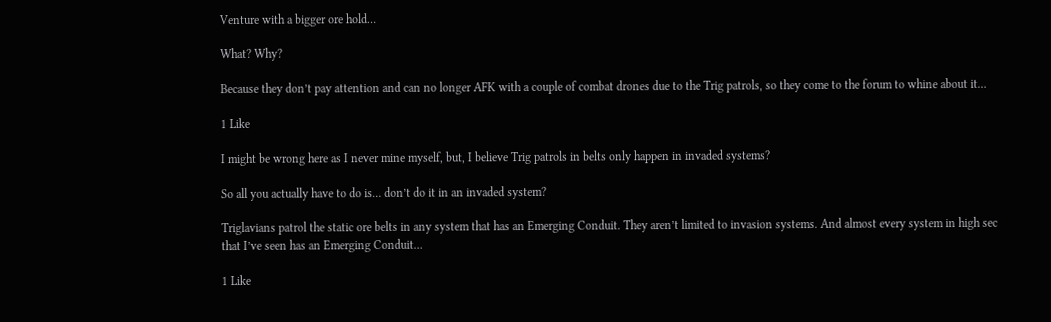Venture with a bigger ore hold…

What? Why?

Because they don’t pay attention and can no longer AFK with a couple of combat drones due to the Trig patrols, so they come to the forum to whine about it…

1 Like

I might be wrong here as I never mine myself, but, I believe Trig patrols in belts only happen in invaded systems?

So all you actually have to do is… don’t do it in an invaded system?

Triglavians patrol the static ore belts in any system that has an Emerging Conduit. They aren’t limited to invasion systems. And almost every system in high sec that I’ve seen has an Emerging Conduit…

1 Like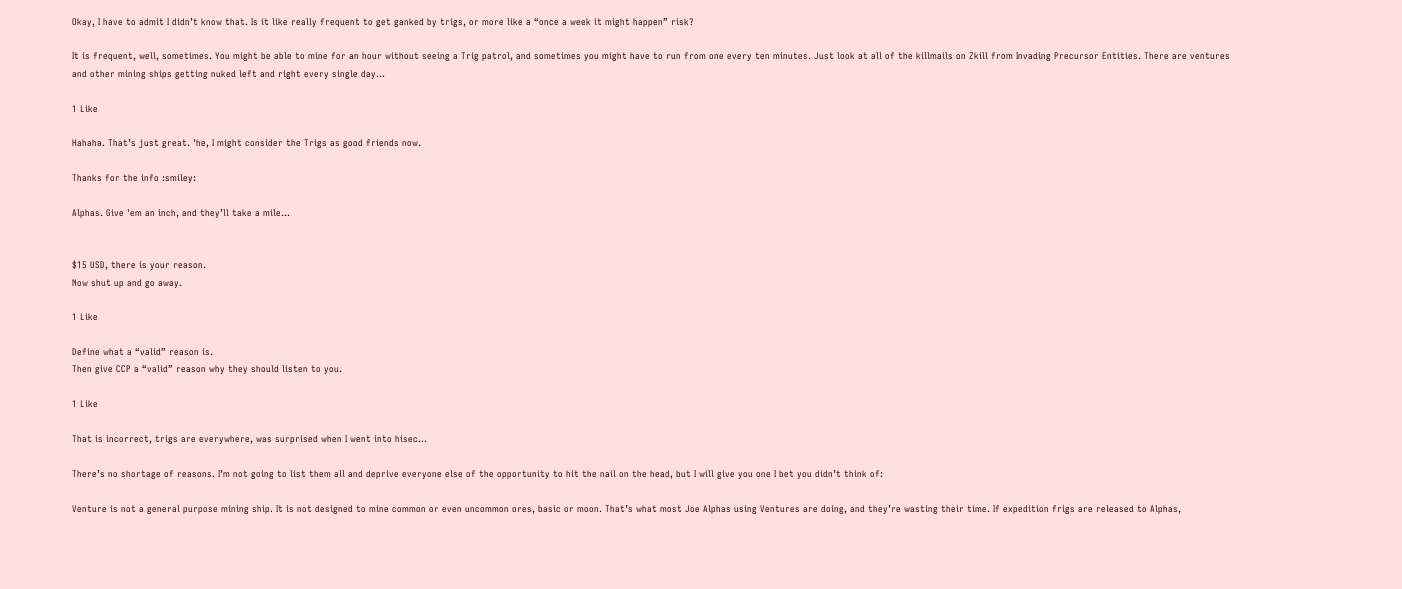Okay, I have to admit I didn’t know that. Is it like really frequent to get ganked by trigs, or more like a “once a week it might happen” risk?

It is frequent, well, sometimes. You might be able to mine for an hour without seeing a Trig patrol, and sometimes you might have to run from one every ten minutes. Just look at all of the killmails on Zkill from Invading Precursor Entities. There are ventures and other mining ships getting nuked left and right every single day…

1 Like

Hahaha. That’s just great. 'he, I might consider the Trigs as good friends now.

Thanks for the info :smiley:

Alphas. Give 'em an inch, and they’ll take a mile…


$15 USD, there is your reason.
Now shut up and go away.

1 Like

Define what a “valid” reason is.
Then give CCP a “valid” reason why they should listen to you.

1 Like

That is incorrect, trigs are everywhere, was surprised when I went into hisec…

There’s no shortage of reasons. I’m not going to list them all and deprive everyone else of the opportunity to hit the nail on the head, but I will give you one I bet you didn’t think of:

Venture is not a general purpose mining ship. It is not designed to mine common or even uncommon ores, basic or moon. That’s what most Joe Alphas using Ventures are doing, and they’re wasting their time. If expedition frigs are released to Alphas,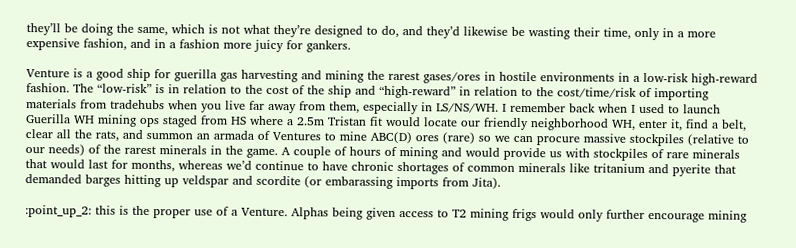they’ll be doing the same, which is not what they’re designed to do, and they’d likewise be wasting their time, only in a more expensive fashion, and in a fashion more juicy for gankers.

Venture is a good ship for guerilla gas harvesting and mining the rarest gases/ores in hostile environments in a low-risk high-reward fashion. The “low-risk” is in relation to the cost of the ship and “high-reward” in relation to the cost/time/risk of importing materials from tradehubs when you live far away from them, especially in LS/NS/WH. I remember back when I used to launch Guerilla WH mining ops staged from HS where a 2.5m Tristan fit would locate our friendly neighborhood WH, enter it, find a belt, clear all the rats, and summon an armada of Ventures to mine ABC(D) ores (rare) so we can procure massive stockpiles (relative to our needs) of the rarest minerals in the game. A couple of hours of mining and would provide us with stockpiles of rare minerals that would last for months, whereas we’d continue to have chronic shortages of common minerals like tritanium and pyerite that demanded barges hitting up veldspar and scordite (or embarassing imports from Jita).

:point_up_2: this is the proper use of a Venture. Alphas being given access to T2 mining frigs would only further encourage mining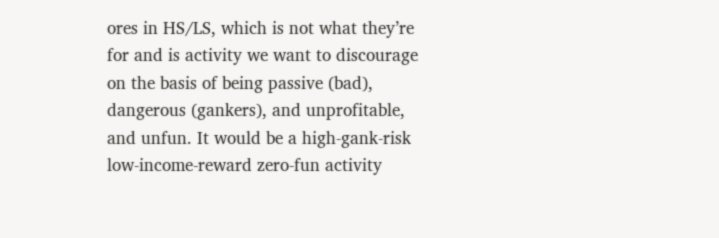ores in HS/LS, which is not what they’re for and is activity we want to discourage on the basis of being passive (bad), dangerous (gankers), and unprofitable, and unfun. It would be a high-gank-risk low-income-reward zero-fun activity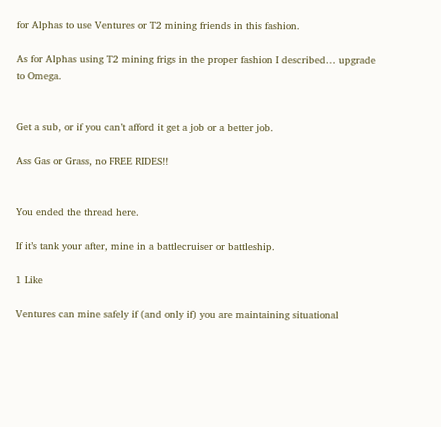for Alphas to use Ventures or T2 mining friends in this fashion.

As for Alphas using T2 mining frigs in the proper fashion I described… upgrade to Omega.


Get a sub, or if you can’t afford it get a job or a better job.

Ass Gas or Grass, no FREE RIDES!!


You ended the thread here.

If it’s tank your after, mine in a battlecruiser or battleship.

1 Like

Ventures can mine safely if (and only if) you are maintaining situational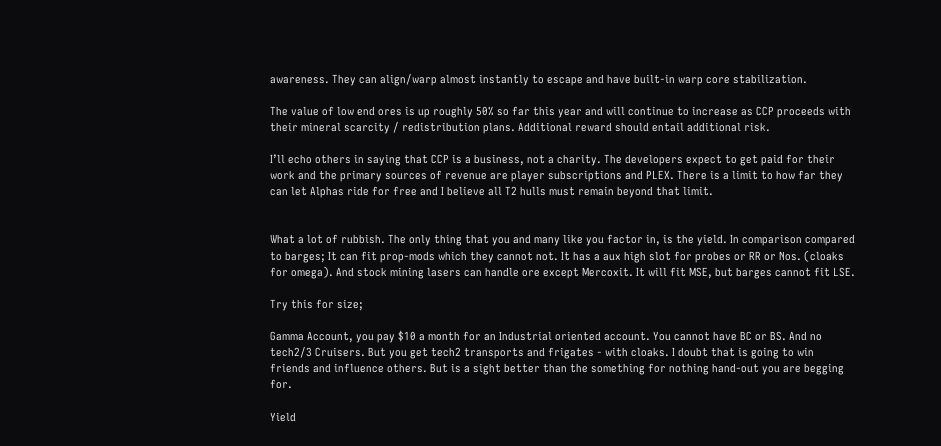awareness. They can align/warp almost instantly to escape and have built-in warp core stabilization.

The value of low end ores is up roughly 50% so far this year and will continue to increase as CCP proceeds with their mineral scarcity / redistribution plans. Additional reward should entail additional risk.

I’ll echo others in saying that CCP is a business, not a charity. The developers expect to get paid for their work and the primary sources of revenue are player subscriptions and PLEX. There is a limit to how far they can let Alphas ride for free and I believe all T2 hulls must remain beyond that limit.


What a lot of rubbish. The only thing that you and many like you factor in, is the yield. In comparison compared to barges; It can fit prop-mods which they cannot not. It has a aux high slot for probes or RR or Nos. (cloaks for omega). And stock mining lasers can handle ore except Mercoxit. It will fit MSE, but barges cannot fit LSE.

Try this for size;

Gamma Account, you pay $10 a month for an Industrial oriented account. You cannot have BC or BS. And no tech2/3 Cruisers. But you get tech2 transports and frigates - with cloaks. I doubt that is going to win friends and influence others. But is a sight better than the something for nothing hand-out you are begging for.

Yield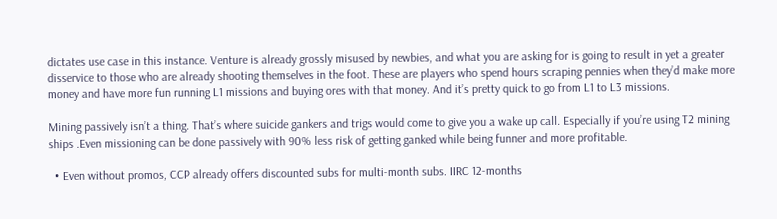dictates use case in this instance. Venture is already grossly misused by newbies, and what you are asking for is going to result in yet a greater disservice to those who are already shooting themselves in the foot. These are players who spend hours scraping pennies when they’d make more money and have more fun running L1 missions and buying ores with that money. And it’s pretty quick to go from L1 to L3 missions.

Mining passively isn’t a thing. That’s where suicide gankers and trigs would come to give you a wake up call. Especially if you’re using T2 mining ships .Even missioning can be done passively with 90% less risk of getting ganked while being funner and more profitable.

  • Even without promos, CCP already offers discounted subs for multi-month subs. IIRC 12-months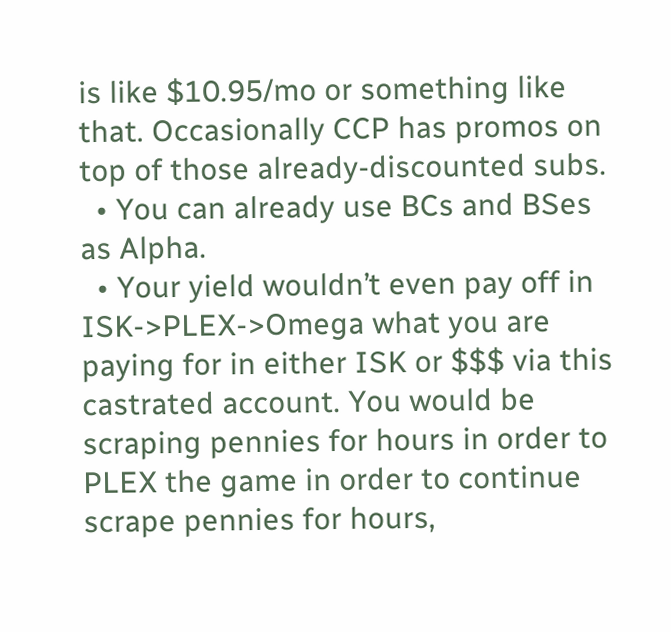is like $10.95/mo or something like that. Occasionally CCP has promos on top of those already-discounted subs.
  • You can already use BCs and BSes as Alpha.
  • Your yield wouldn’t even pay off in ISK->PLEX->Omega what you are paying for in either ISK or $$$ via this castrated account. You would be scraping pennies for hours in order to PLEX the game in order to continue scrape pennies for hours,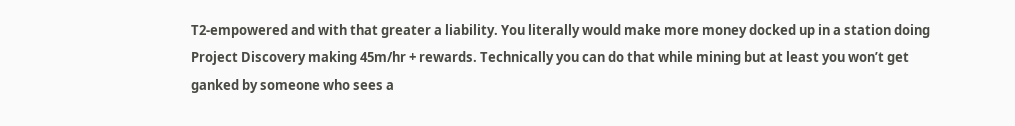T2-empowered and with that greater a liability. You literally would make more money docked up in a station doing Project Discovery making 45m/hr + rewards. Technically you can do that while mining but at least you won’t get ganked by someone who sees a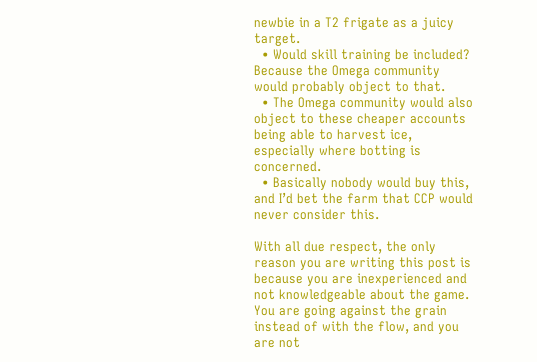newbie in a T2 frigate as a juicy target.
  • Would skill training be included? Because the Omega community would probably object to that.
  • The Omega community would also object to these cheaper accounts being able to harvest ice, especially where botting is concerned.
  • Basically nobody would buy this, and I’d bet the farm that CCP would never consider this.

With all due respect, the only reason you are writing this post is because you are inexperienced and not knowledgeable about the game. You are going against the grain instead of with the flow, and you are not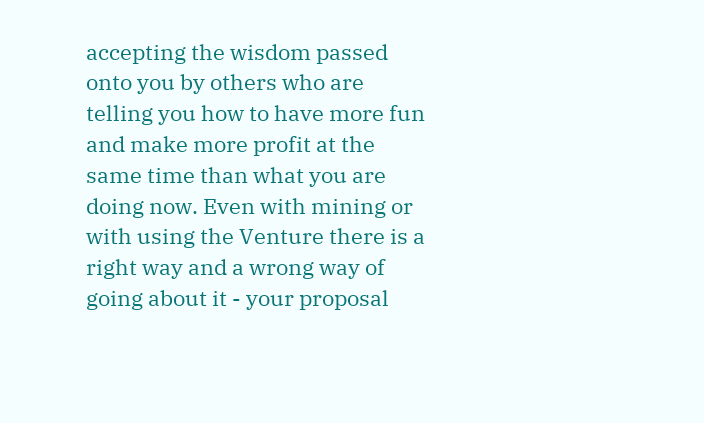accepting the wisdom passed onto you by others who are telling you how to have more fun and make more profit at the same time than what you are doing now. Even with mining or with using the Venture there is a right way and a wrong way of going about it - your proposal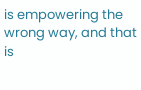is empowering the wrong way, and that is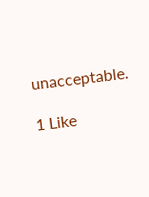unacceptable.

1 Like